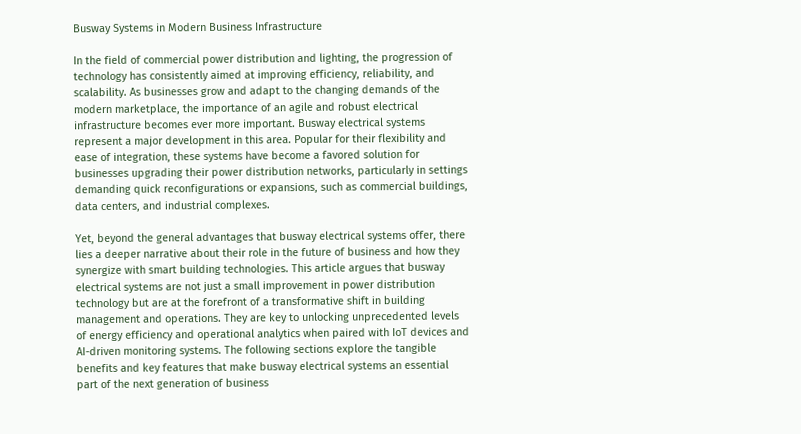Busway Systems in Modern Business Infrastructure

In the field of commercial power distribution and lighting, the progression of technology has consistently aimed at improving efficiency, reliability, and scalability. As businesses grow and adapt to the changing demands of the modern marketplace, the importance of an agile and robust electrical infrastructure becomes ever more important. Busway electrical systems represent a major development in this area. Popular for their flexibility and ease of integration, these systems have become a favored solution for businesses upgrading their power distribution networks, particularly in settings demanding quick reconfigurations or expansions, such as commercial buildings, data centers, and industrial complexes.

Yet, beyond the general advantages that busway electrical systems offer, there lies a deeper narrative about their role in the future of business and how they synergize with smart building technologies. This article argues that busway electrical systems are not just a small improvement in power distribution technology but are at the forefront of a transformative shift in building management and operations. They are key to unlocking unprecedented levels of energy efficiency and operational analytics when paired with IoT devices and AI-driven monitoring systems. The following sections explore the tangible benefits and key features that make busway electrical systems an essential part of the next generation of business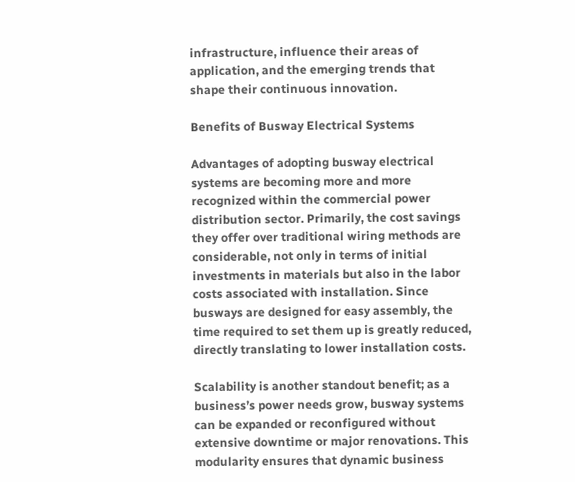infrastructure, influence their areas of application, and the emerging trends that shape their continuous innovation.

Benefits of Busway Electrical Systems

Advantages of adopting busway electrical systems are becoming more and more recognized within the commercial power distribution sector. Primarily, the cost savings they offer over traditional wiring methods are considerable, not only in terms of initial investments in materials but also in the labor costs associated with installation. Since busways are designed for easy assembly, the time required to set them up is greatly reduced, directly translating to lower installation costs.

Scalability is another standout benefit; as a business’s power needs grow, busway systems can be expanded or reconfigured without extensive downtime or major renovations. This modularity ensures that dynamic business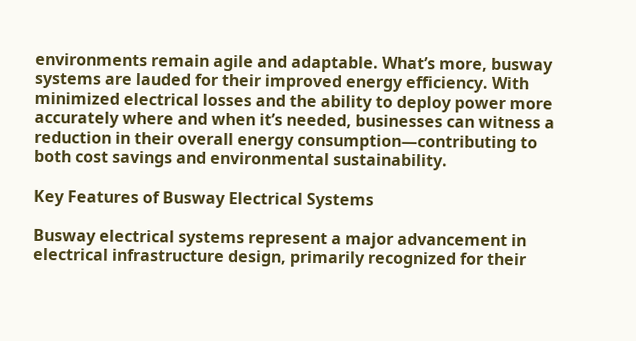environments remain agile and adaptable. What’s more, busway systems are lauded for their improved energy efficiency. With minimized electrical losses and the ability to deploy power more accurately where and when it’s needed, businesses can witness a reduction in their overall energy consumption—contributing to both cost savings and environmental sustainability.

Key Features of Busway Electrical Systems

Busway electrical systems represent a major advancement in electrical infrastructure design, primarily recognized for their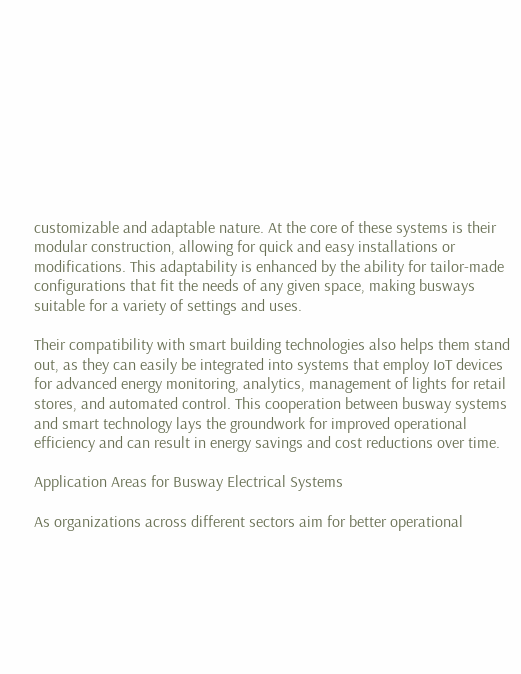customizable and adaptable nature. At the core of these systems is their modular construction, allowing for quick and easy installations or modifications. This adaptability is enhanced by the ability for tailor-made configurations that fit the needs of any given space, making busways suitable for a variety of settings and uses.

Their compatibility with smart building technologies also helps them stand out, as they can easily be integrated into systems that employ IoT devices for advanced energy monitoring, analytics, management of lights for retail stores, and automated control. This cooperation between busway systems and smart technology lays the groundwork for improved operational efficiency and can result in energy savings and cost reductions over time.

Application Areas for Busway Electrical Systems

As organizations across different sectors aim for better operational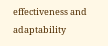effectiveness and adaptability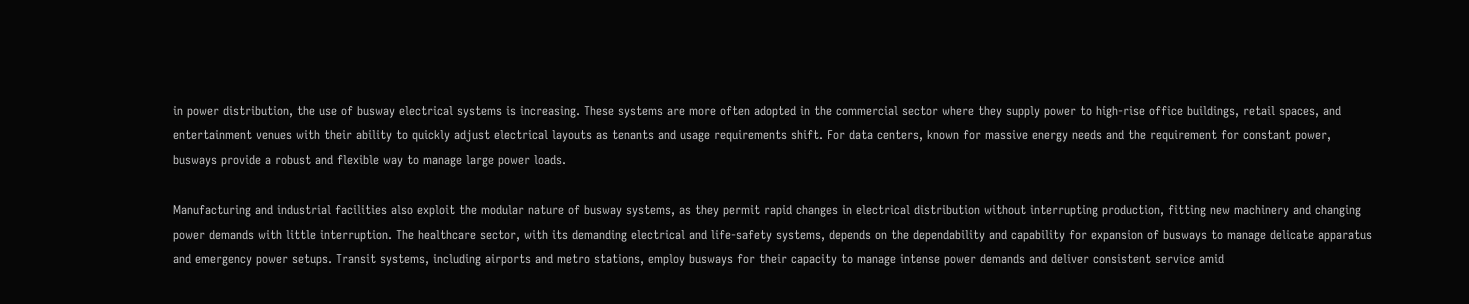in power distribution, the use of busway electrical systems is increasing. These systems are more often adopted in the commercial sector where they supply power to high-rise office buildings, retail spaces, and entertainment venues with their ability to quickly adjust electrical layouts as tenants and usage requirements shift. For data centers, known for massive energy needs and the requirement for constant power, busways provide a robust and flexible way to manage large power loads.

Manufacturing and industrial facilities also exploit the modular nature of busway systems, as they permit rapid changes in electrical distribution without interrupting production, fitting new machinery and changing power demands with little interruption. The healthcare sector, with its demanding electrical and life-safety systems, depends on the dependability and capability for expansion of busways to manage delicate apparatus and emergency power setups. Transit systems, including airports and metro stations, employ busways for their capacity to manage intense power demands and deliver consistent service amid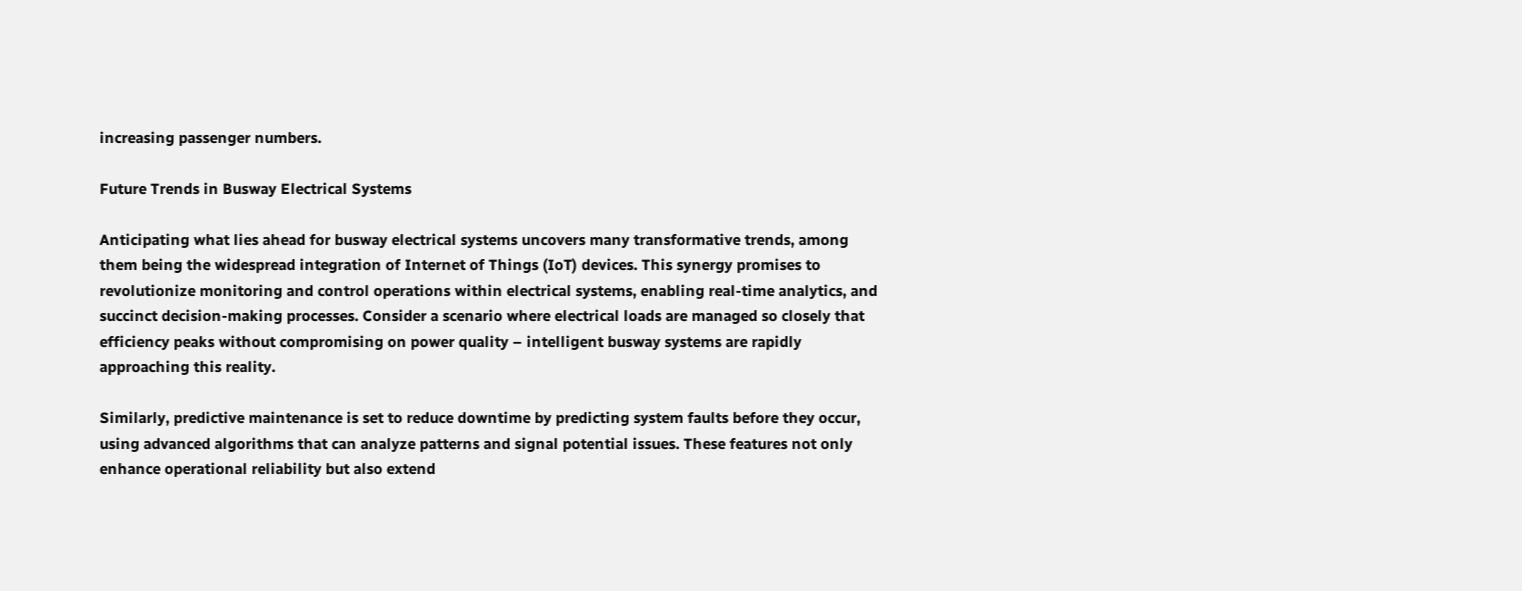increasing passenger numbers.

Future Trends in Busway Electrical Systems

Anticipating what lies ahead for busway electrical systems uncovers many transformative trends, among them being the widespread integration of Internet of Things (IoT) devices. This synergy promises to revolutionize monitoring and control operations within electrical systems, enabling real-time analytics, and succinct decision-making processes. Consider a scenario where electrical loads are managed so closely that efficiency peaks without compromising on power quality – intelligent busway systems are rapidly approaching this reality.

Similarly, predictive maintenance is set to reduce downtime by predicting system faults before they occur, using advanced algorithms that can analyze patterns and signal potential issues. These features not only enhance operational reliability but also extend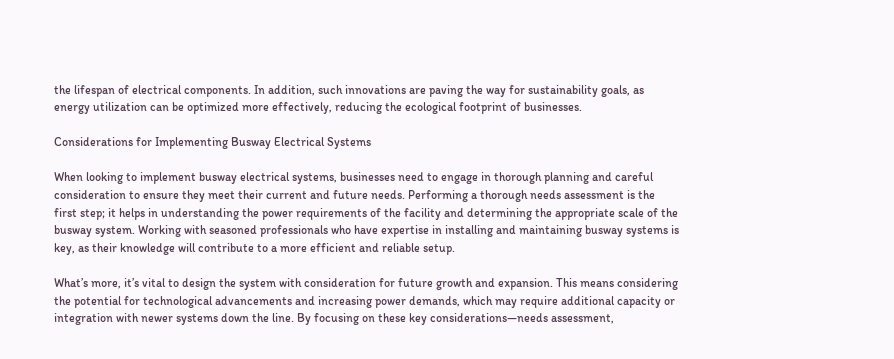the lifespan of electrical components. In addition, such innovations are paving the way for sustainability goals, as energy utilization can be optimized more effectively, reducing the ecological footprint of businesses.

Considerations for Implementing Busway Electrical Systems

When looking to implement busway electrical systems, businesses need to engage in thorough planning and careful consideration to ensure they meet their current and future needs. Performing a thorough needs assessment is the first step; it helps in understanding the power requirements of the facility and determining the appropriate scale of the busway system. Working with seasoned professionals who have expertise in installing and maintaining busway systems is key, as their knowledge will contribute to a more efficient and reliable setup.

What’s more, it’s vital to design the system with consideration for future growth and expansion. This means considering the potential for technological advancements and increasing power demands, which may require additional capacity or integration with newer systems down the line. By focusing on these key considerations—needs assessment,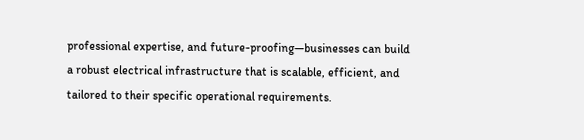professional expertise, and future-proofing—businesses can build a robust electrical infrastructure that is scalable, efficient, and tailored to their specific operational requirements.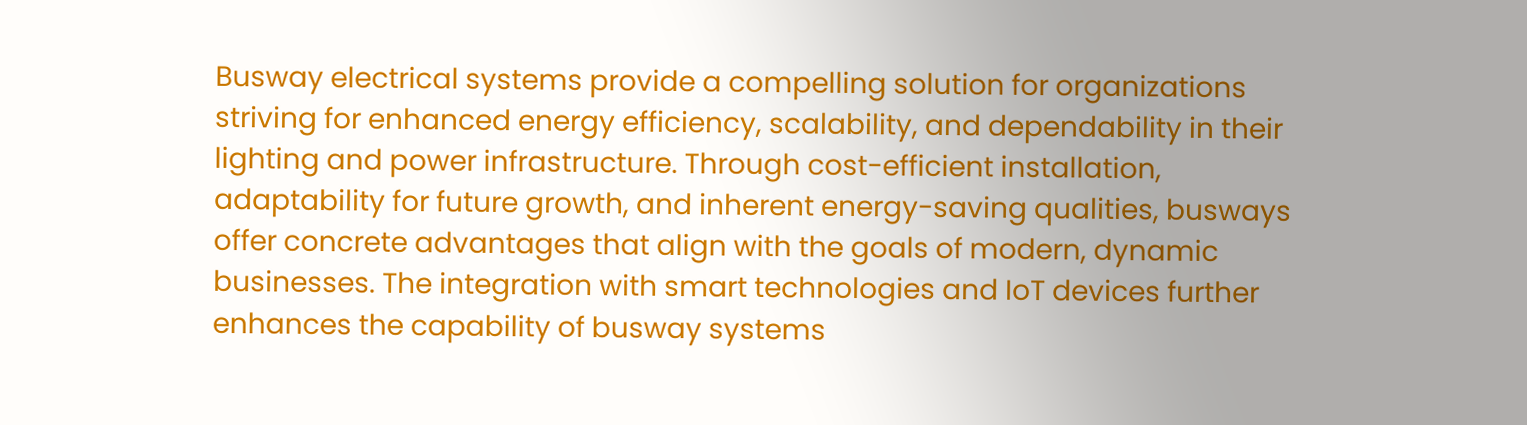Busway electrical systems provide a compelling solution for organizations striving for enhanced energy efficiency, scalability, and dependability in their lighting and power infrastructure. Through cost-efficient installation, adaptability for future growth, and inherent energy-saving qualities, busways offer concrete advantages that align with the goals of modern, dynamic businesses. The integration with smart technologies and IoT devices further enhances the capability of busway systems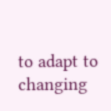to adapt to changing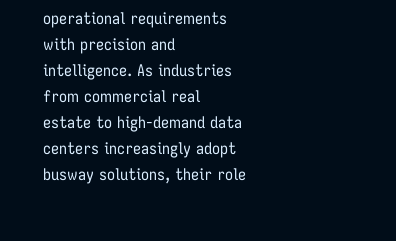operational requirements with precision and intelligence. As industries from commercial real estate to high-demand data centers increasingly adopt busway solutions, their role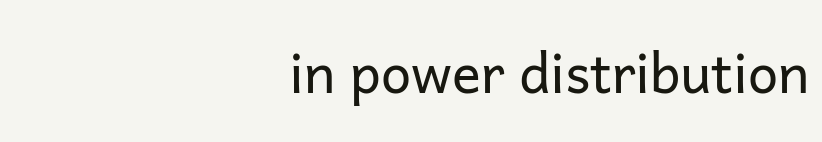in power distribution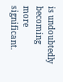is undoubtedly becoming more significant.